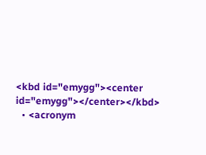<kbd id="emygg"><center id="emygg"></center></kbd>
  • <acronym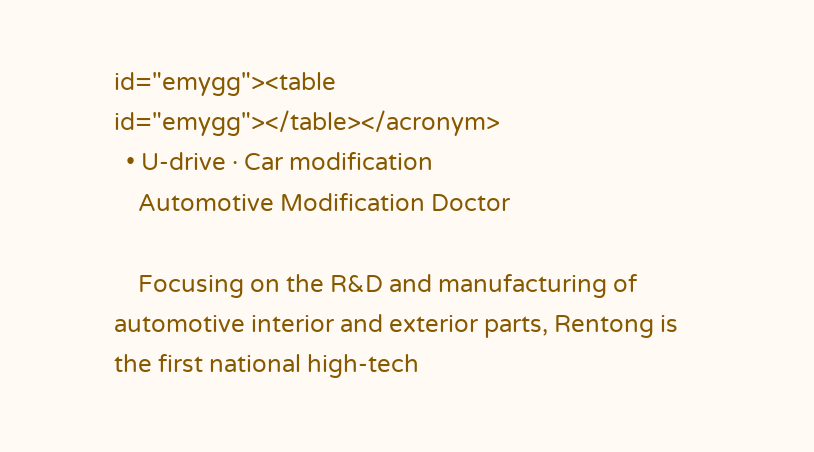id="emygg"><table id="emygg"></table></acronym>
  • U-drive · Car modification
    Automotive Modification Doctor

    Focusing on the R&D and manufacturing of automotive interior and exterior parts, Rentong is the first national high-tech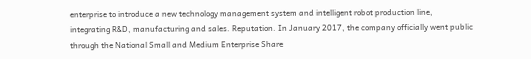enterprise to introduce a new technology management system and intelligent robot production line, integrating R&D, manufacturing and sales. Reputation. In January 2017, the company officially went public through the National Small and Medium Enterprise Share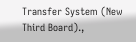Transfer System (New Third Board).,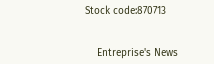Stock code:870713


    Entreprise's News